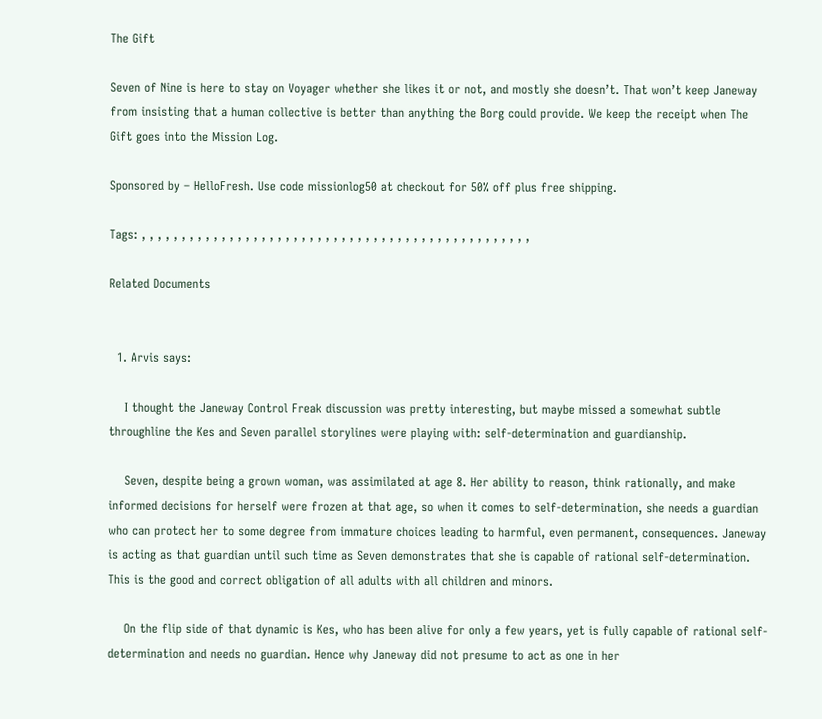The Gift

Seven of Nine is here to stay on Voyager whether she likes it or not, and mostly she doesn’t. That won’t keep Janeway from insisting that a human collective is better than anything the Borg could provide. We keep the receipt when The Gift goes into the Mission Log.

Sponsored by – HelloFresh. Use code missionlog50 at checkout for 50% off plus free shipping.

Tags: , , , , , , , , , , , , , , , , , , , , , , , , , , , , , , , , , , , , , , , , , , , , , , , , ,

Related Documents


  1. Arvis says:

    I thought the Janeway Control Freak discussion was pretty interesting, but maybe missed a somewhat subtle throughline the Kes and Seven parallel storylines were playing with: self-determination and guardianship.

    Seven, despite being a grown woman, was assimilated at age 8. Her ability to reason, think rationally, and make informed decisions for herself were frozen at that age, so when it comes to self-determination, she needs a guardian who can protect her to some degree from immature choices leading to harmful, even permanent, consequences. Janeway is acting as that guardian until such time as Seven demonstrates that she is capable of rational self-determination. This is the good and correct obligation of all adults with all children and minors.

    On the flip side of that dynamic is Kes, who has been alive for only a few years, yet is fully capable of rational self-determination and needs no guardian. Hence why Janeway did not presume to act as one in her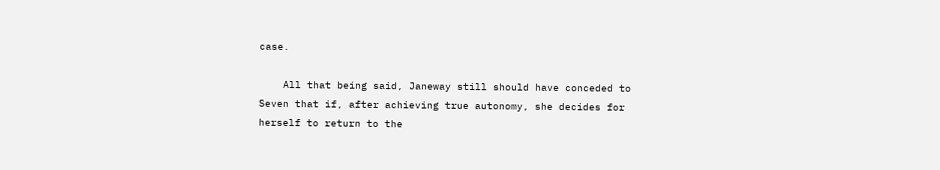case.

    All that being said, Janeway still should have conceded to Seven that if, after achieving true autonomy, she decides for herself to return to the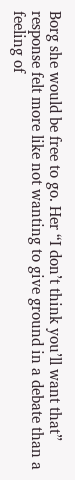Borg she would be free to go. Her “I don’t think you’ll want that” response felt more like not wanting to give ground in a debate than a feeling of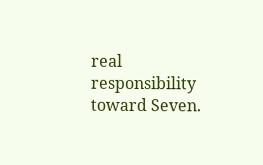real responsibility toward Seven.